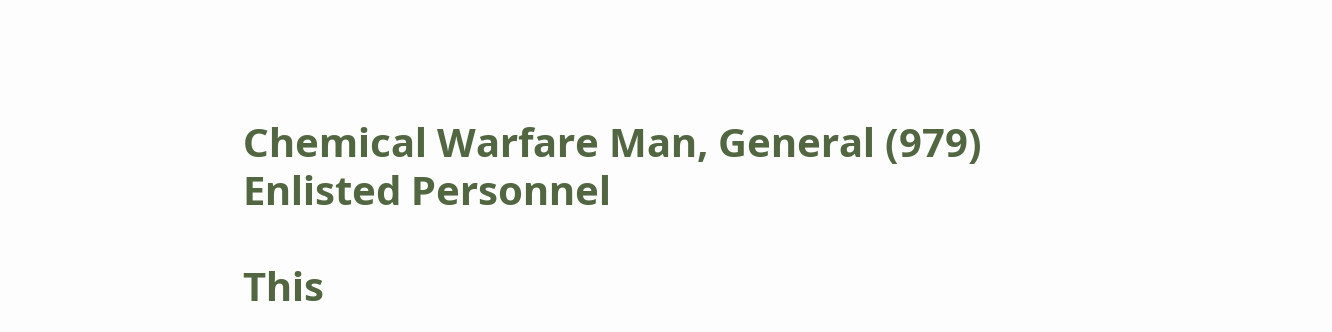Chemical Warfare Man, General (979) Enlisted Personnel

This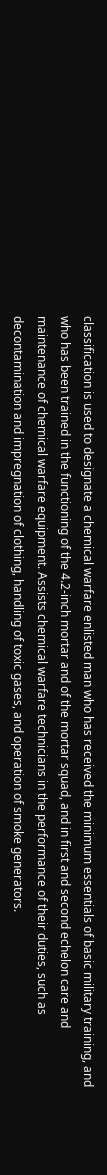classification is used to designate a chemical warfare enlisted man who has received the minimum essentials of basic military training, and who has been trained in the functioning of the 4.2-inch mortar and of the mortar squad, and in first and second echelon care and maintenance of chemical warfare equipment. Assists chemical warfare technicians in the performance of their duties, such as decontamination and impregnation of clothing, handling of toxic gases, and operation of smoke generators.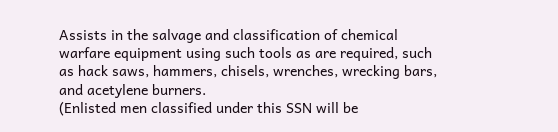Assists in the salvage and classification of chemical warfare equipment using such tools as are required, such as hack saws, hammers, chisels, wrenches, wrecking bars, and acetylene burners.
(Enlisted men classified under this SSN will be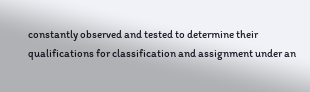constantly observed and tested to determine their qualifications for classification and assignment under an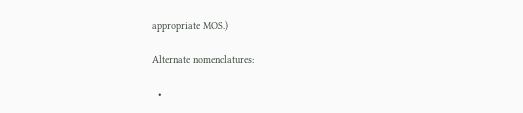appropriate MOS.)

Alternate nomenclatures:

  •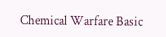Chemical Warfare Basic